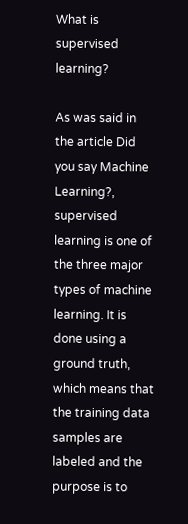What is supervised learning?

As was said in the article Did you say Machine Learning?, supervised learning is one of the three major types of machine learning. It is done using a ground truth, which means that the training data samples are labeled and the purpose is to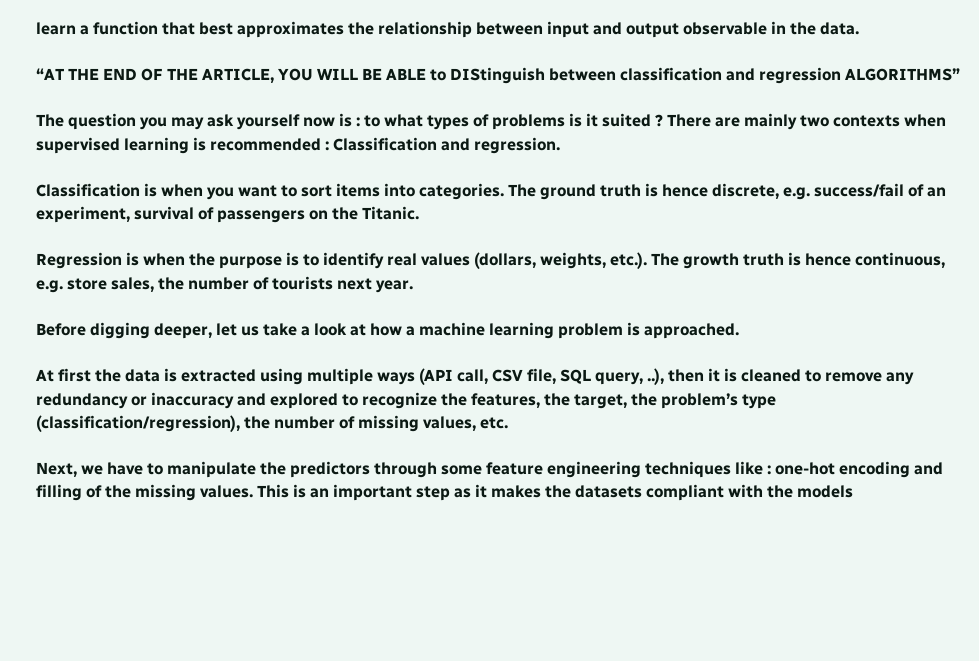learn a function that best approximates the relationship between input and output observable in the data.

“AT THE END OF THE ARTICLE, YOU WILL BE ABLE to DIStinguish between classification and regression ALGORITHMS”

The question you may ask yourself now is : to what types of problems is it suited ? There are mainly two contexts when supervised learning is recommended : Classification and regression.

Classification is when you want to sort items into categories. The ground truth is hence discrete, e.g. success/fail of an experiment, survival of passengers on the Titanic.

Regression is when the purpose is to identify real values (dollars, weights, etc.). The growth truth is hence continuous, e.g. store sales, the number of tourists next year.

Before digging deeper, let us take a look at how a machine learning problem is approached.

At first the data is extracted using multiple ways (API call, CSV file, SQL query, ..), then it is cleaned to remove any redundancy or inaccuracy and explored to recognize the features, the target, the problem’s type (classification/regression), the number of missing values, etc.

Next, we have to manipulate the predictors through some feature engineering techniques like : one-hot encoding and filling of the missing values. This is an important step as it makes the datasets compliant with the models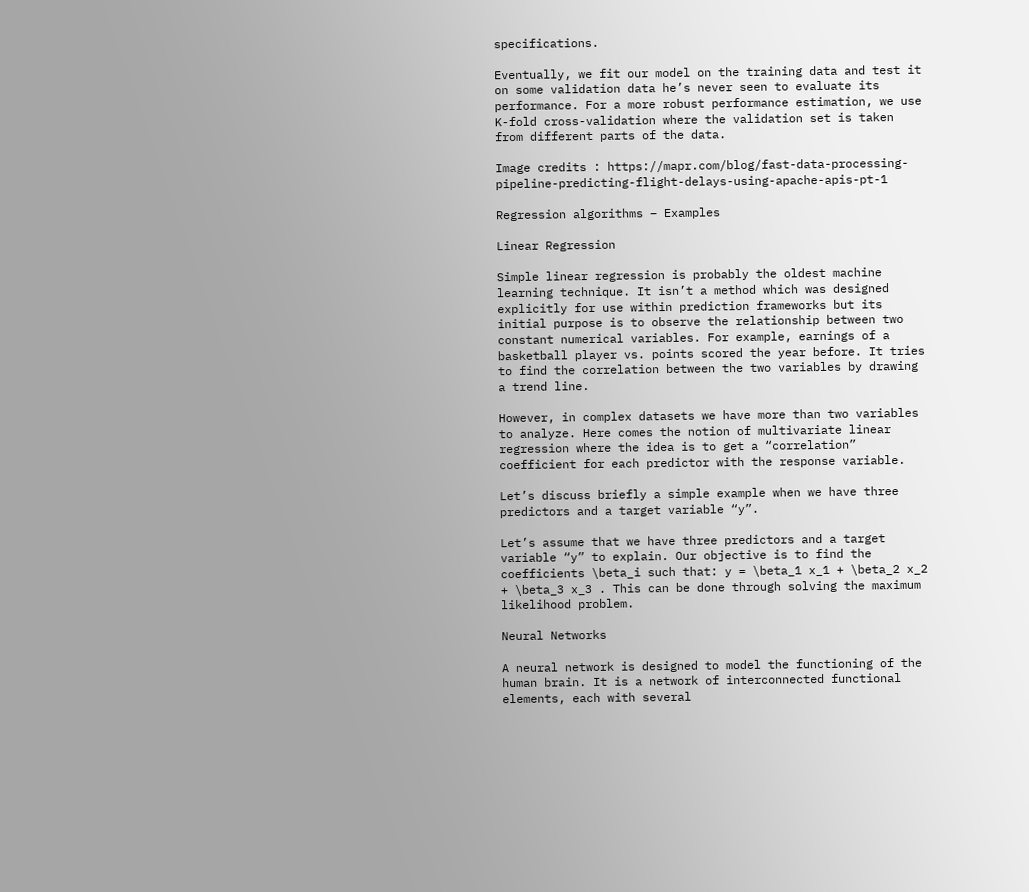specifications.

Eventually, we fit our model on the training data and test it on some validation data he’s never seen to evaluate its performance. For a more robust performance estimation, we use K-fold cross-validation where the validation set is taken from different parts of the data.

Image credits : https://mapr.com/blog/fast-data-processing-pipeline-predicting-flight-delays-using-apache-apis-pt-1

Regression algorithms – Examples

Linear Regression

Simple linear regression is probably the oldest machine learning technique. It isn’t a method which was designed explicitly for use within prediction frameworks but its initial purpose is to observe the relationship between two constant numerical variables. For example, earnings of a basketball player vs. points scored the year before. It tries to find the correlation between the two variables by drawing a trend line.

However, in complex datasets we have more than two variables to analyze. Here comes the notion of multivariate linear regression where the idea is to get a “correlation” coefficient for each predictor with the response variable.

Let’s discuss briefly a simple example when we have three predictors and a target variable “y”.

Let’s assume that we have three predictors and a target variable “y” to explain. Our objective is to find the coefficients \beta_i such that: y = \beta_1 x_1 + \beta_2 x_2 + \beta_3 x_3 . This can be done through solving the maximum likelihood problem.

Neural Networks

A neural network is designed to model the functioning of the human brain. It is a network of interconnected functional elements, each with several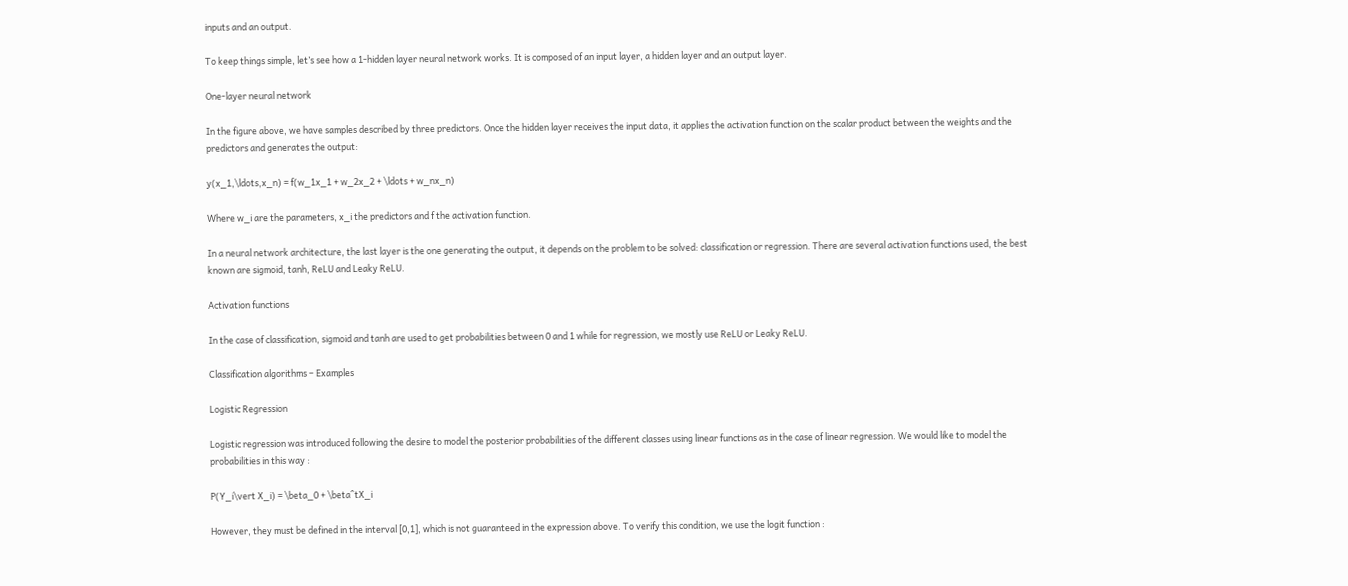inputs and an output.

To keep things simple, let’s see how a 1-hidden layer neural network works. It is composed of an input layer, a hidden layer and an output layer.

One-layer neural network

In the figure above, we have samples described by three predictors. Once the hidden layer receives the input data, it applies the activation function on the scalar product between the weights and the predictors and generates the output:

y(x_1,\ldots,x_n) = f(w_1x_1 + w_2x_2 + \ldots + w_nx_n)

Where w_i are the parameters, x_i the predictors and f the activation function.

In a neural network architecture, the last layer is the one generating the output, it depends on the problem to be solved: classification or regression. There are several activation functions used, the best known are sigmoid, tanh, ReLU and Leaky ReLU.

Activation functions

In the case of classification, sigmoid and tanh are used to get probabilities between 0 and 1 while for regression, we mostly use ReLU or Leaky ReLU.

Classification algorithms – Examples

Logistic Regression

Logistic regression was introduced following the desire to model the posterior probabilities of the different classes using linear functions as in the case of linear regression. We would like to model the probabilities in this way :

P(Y_i\vert X_i) = \beta_0 + \beta^tX_i

However, they must be defined in the interval [0,1], which is not guaranteed in the expression above. To verify this condition, we use the logit function :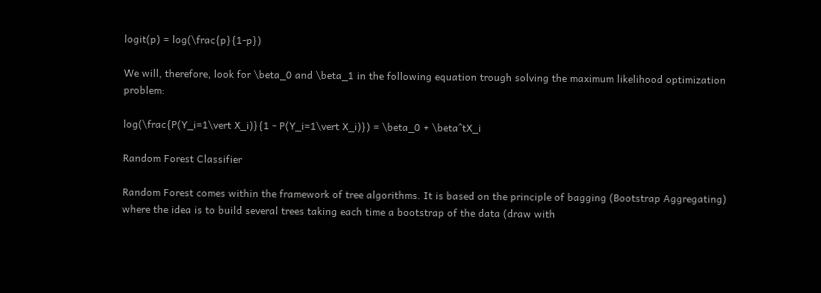logit(p) = log(\frac{p}{1-p})

We will, therefore, look for \beta_0 and \beta_1 in the following equation trough solving the maximum likelihood optimization problem:

log(\frac{P(Y_i=1\vert X_i)}{1 - P(Y_i=1\vert X_i)}) = \beta_0 + \beta^tX_i

Random Forest Classifier

Random Forest comes within the framework of tree algorithms. It is based on the principle of bagging (Bootstrap Aggregating) where the idea is to build several trees taking each time a bootstrap of the data (draw with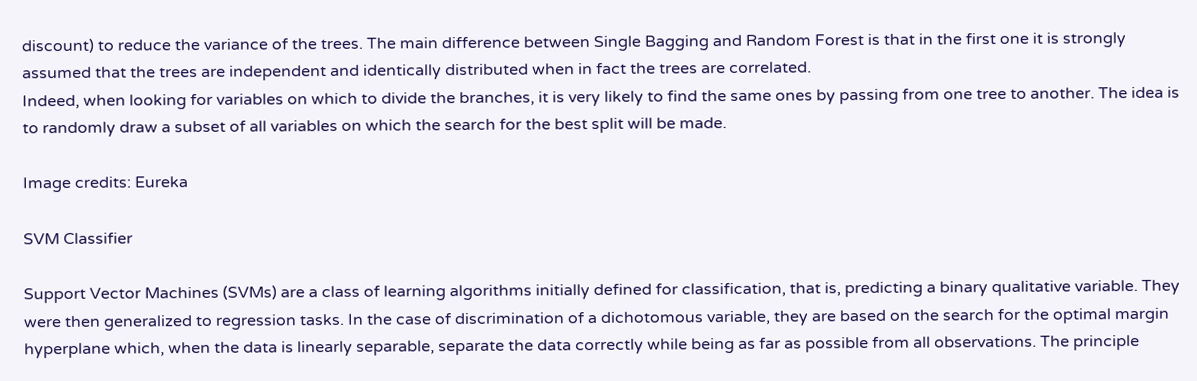discount) to reduce the variance of the trees. The main difference between Single Bagging and Random Forest is that in the first one it is strongly assumed that the trees are independent and identically distributed when in fact the trees are correlated.
Indeed, when looking for variables on which to divide the branches, it is very likely to find the same ones by passing from one tree to another. The idea is to randomly draw a subset of all variables on which the search for the best split will be made.

Image credits: Eureka

SVM Classifier

Support Vector Machines (SVMs) are a class of learning algorithms initially defined for classification, that is, predicting a binary qualitative variable. They were then generalized to regression tasks. In the case of discrimination of a dichotomous variable, they are based on the search for the optimal margin hyperplane which, when the data is linearly separable, separate the data correctly while being as far as possible from all observations. The principle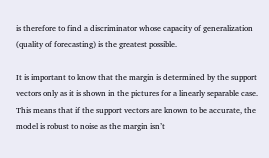is therefore to find a discriminator whose capacity of generalization (quality of forecasting) is the greatest possible.

It is important to know that the margin is determined by the support vectors only as it is shown in the pictures for a linearly separable case. This means that if the support vectors are known to be accurate, the model is robust to noise as the margin isn’t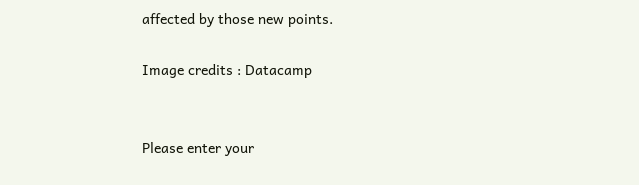affected by those new points.

Image credits : Datacamp


Please enter your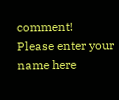comment!
Please enter your name here